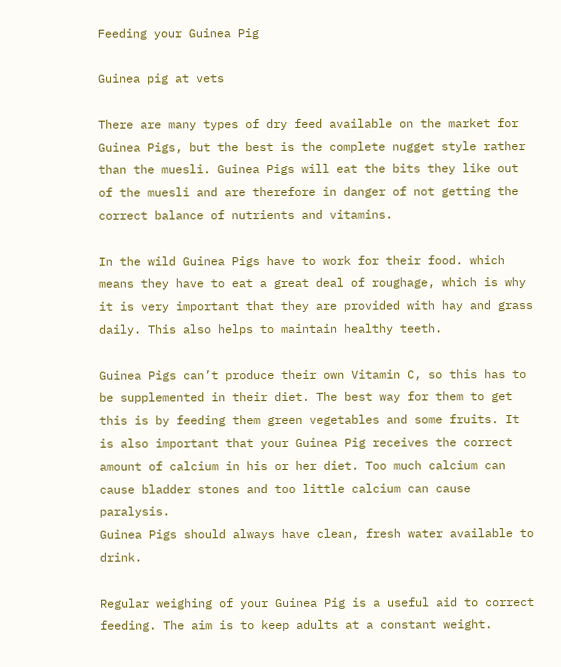Feeding your Guinea Pig

Guinea pig at vets

There are many types of dry feed available on the market for Guinea Pigs, but the best is the complete nugget style rather than the muesli. Guinea Pigs will eat the bits they like out of the muesli and are therefore in danger of not getting the correct balance of nutrients and vitamins.

In the wild Guinea Pigs have to work for their food. which means they have to eat a great deal of roughage, which is why it is very important that they are provided with hay and grass daily. This also helps to maintain healthy teeth.

Guinea Pigs can’t produce their own Vitamin C, so this has to be supplemented in their diet. The best way for them to get this is by feeding them green vegetables and some fruits. It is also important that your Guinea Pig receives the correct amount of calcium in his or her diet. Too much calcium can cause bladder stones and too little calcium can cause paralysis.
Guinea Pigs should always have clean, fresh water available to drink.

Regular weighing of your Guinea Pig is a useful aid to correct feeding. The aim is to keep adults at a constant weight.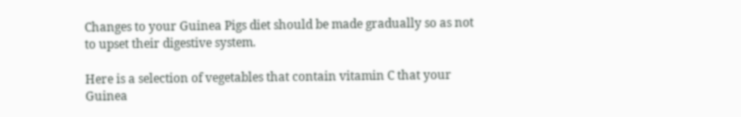Changes to your Guinea Pigs diet should be made gradually so as not to upset their digestive system.

Here is a selection of vegetables that contain vitamin C that your Guinea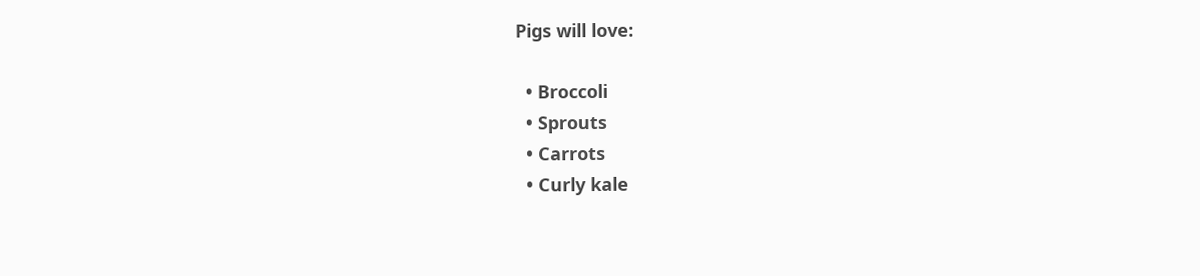Pigs will love:

  • Broccoli
  • Sprouts
  • Carrots
  • Curly kale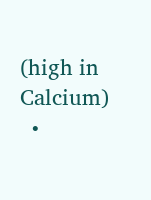(high in Calcium)
  •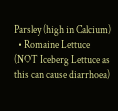Parsley (high in Calcium)
  • Romaine Lettuce (NOT Iceberg Lettuce as this can cause diarrhoea)